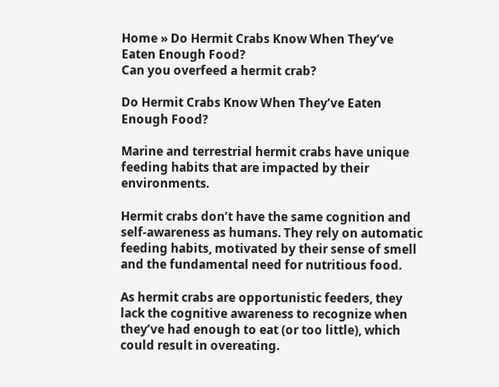Home » Do Hermit Crabs Know When They’ve Eaten Enough Food?
Can you overfeed a hermit crab?

Do Hermit Crabs Know When They’ve Eaten Enough Food?

Marine and terrestrial hermit crabs have unique feeding habits that are impacted by their environments.

Hermit crabs don’t have the same cognition and self-awareness as humans. They rely on automatic feeding habits, motivated by their sense of smell and the fundamental need for nutritious food.

As hermit crabs are opportunistic feeders, they lack the cognitive awareness to recognize when they’ve had enough to eat (or too little), which could result in overeating.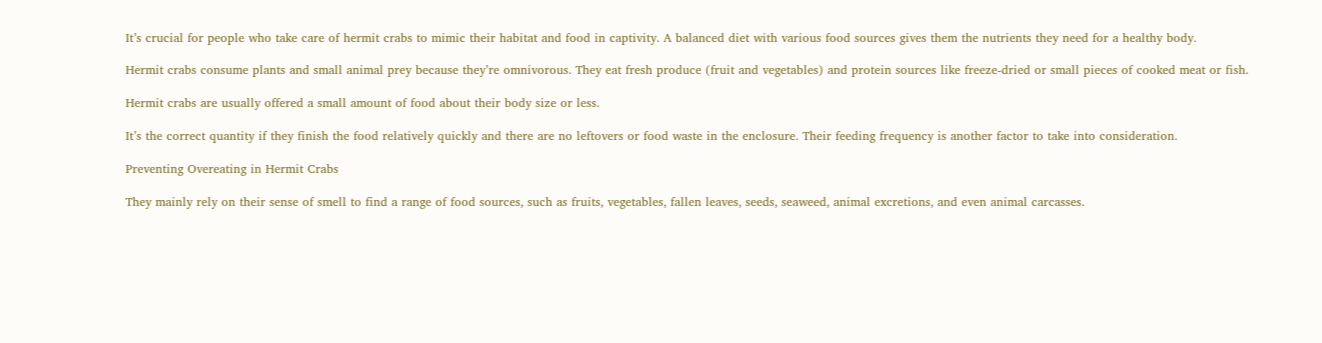It’s crucial for people who take care of hermit crabs to mimic their habitat and food in captivity. A balanced diet with various food sources gives them the nutrients they need for a healthy body.

Hermit crabs consume plants and small animal prey because they’re omnivorous. They eat fresh produce (fruit and vegetables) and protein sources like freeze-dried or small pieces of cooked meat or fish.

Hermit crabs are usually offered a small amount of food about their body size or less.

It’s the correct quantity if they finish the food relatively quickly and there are no leftovers or food waste in the enclosure. Their feeding frequency is another factor to take into consideration.

Preventing Overeating in Hermit Crabs

They mainly rely on their sense of smell to find a range of food sources, such as fruits, vegetables, fallen leaves, seeds, seaweed, animal excretions, and even animal carcasses.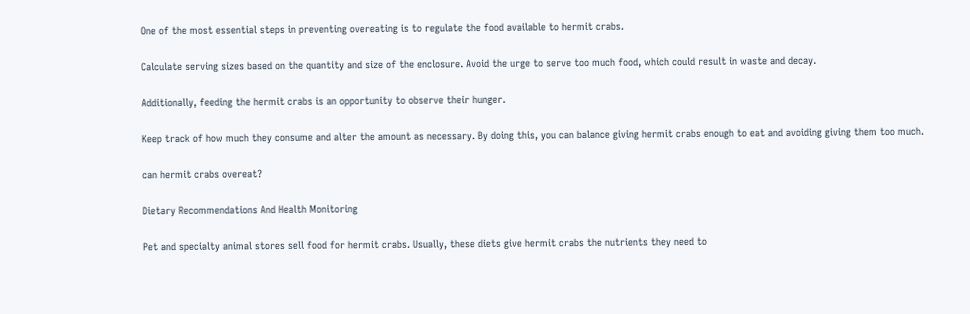One of the most essential steps in preventing overeating is to regulate the food available to hermit crabs.

Calculate serving sizes based on the quantity and size of the enclosure. Avoid the urge to serve too much food, which could result in waste and decay.

Additionally, feeding the hermit crabs is an opportunity to observe their hunger.

Keep track of how much they consume and alter the amount as necessary. By doing this, you can balance giving hermit crabs enough to eat and avoiding giving them too much.

can hermit crabs overeat?

Dietary Recommendations And Health Monitoring

Pet and specialty animal stores sell food for hermit crabs. Usually, these diets give hermit crabs the nutrients they need to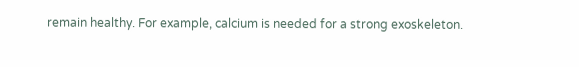remain healthy. For example, calcium is needed for a strong exoskeleton.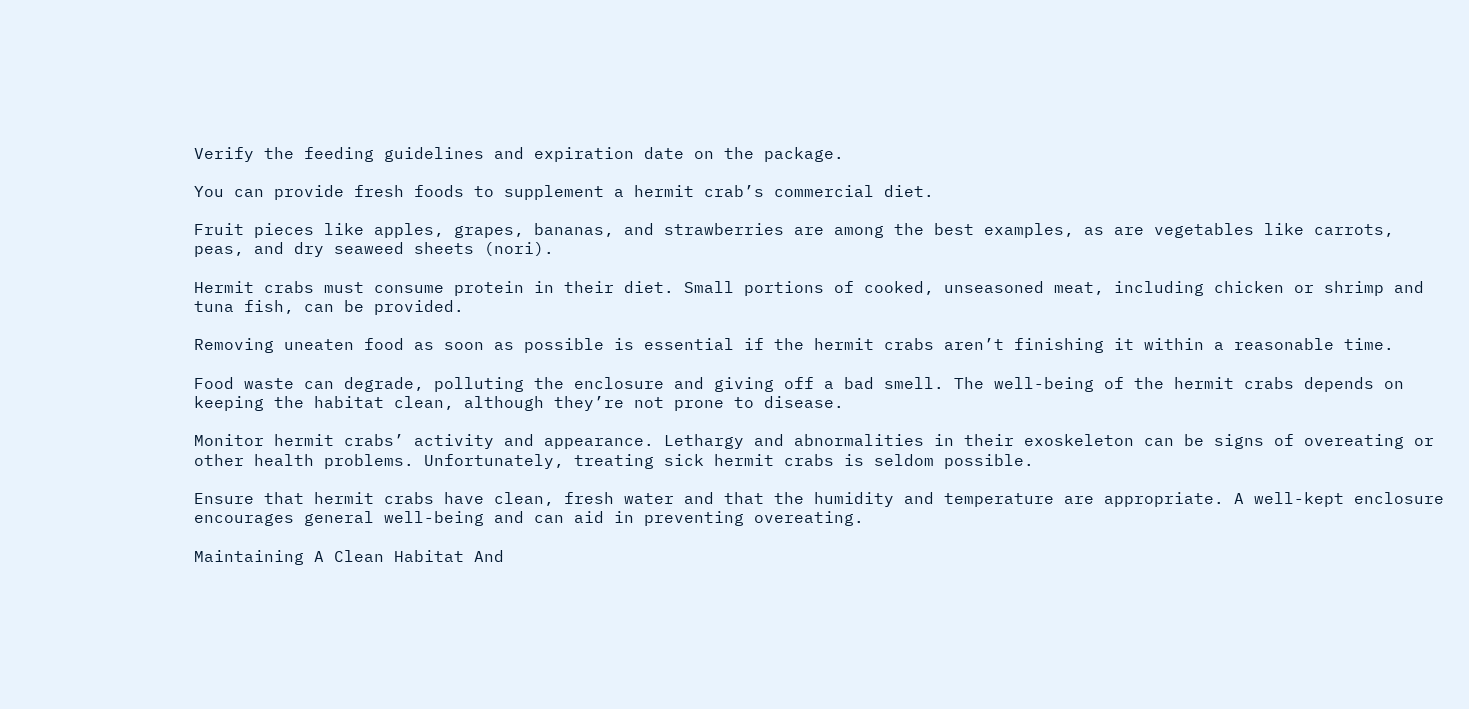Verify the feeding guidelines and expiration date on the package.

You can provide fresh foods to supplement a hermit crab’s commercial diet.

Fruit pieces like apples, grapes, bananas, and strawberries are among the best examples, as are vegetables like carrots, peas, and dry seaweed sheets (nori).

Hermit crabs must consume protein in their diet. Small portions of cooked, unseasoned meat, including chicken or shrimp and tuna fish, can be provided.

Removing uneaten food as soon as possible is essential if the hermit crabs aren’t finishing it within a reasonable time.

Food waste can degrade, polluting the enclosure and giving off a bad smell. The well-being of the hermit crabs depends on keeping the habitat clean, although they’re not prone to disease.

Monitor hermit crabs’ activity and appearance. Lethargy and abnormalities in their exoskeleton can be signs of overeating or other health problems. Unfortunately, treating sick hermit crabs is seldom possible.

Ensure that hermit crabs have clean, fresh water and that the humidity and temperature are appropriate. A well-kept enclosure encourages general well-being and can aid in preventing overeating.

Maintaining A Clean Habitat And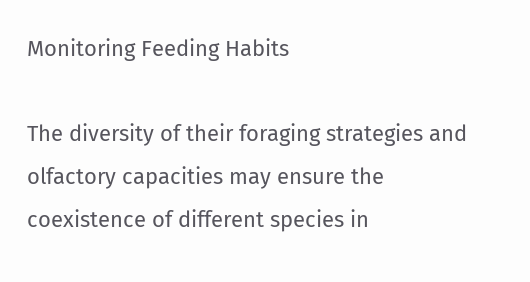Monitoring Feeding Habits

The diversity of their foraging strategies and olfactory capacities may ensure the coexistence of different species in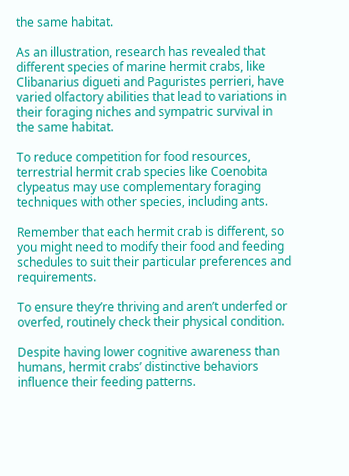the same habitat.

As an illustration, research has revealed that different species of marine hermit crabs, like Clibanarius digueti and Paguristes perrieri, have varied olfactory abilities that lead to variations in their foraging niches and sympatric survival in the same habitat.

To reduce competition for food resources, terrestrial hermit crab species like Coenobita clypeatus may use complementary foraging techniques with other species, including ants.

Remember that each hermit crab is different, so you might need to modify their food and feeding schedules to suit their particular preferences and requirements.

To ensure they’re thriving and aren’t underfed or overfed, routinely check their physical condition.

Despite having lower cognitive awareness than humans, hermit crabs’ distinctive behaviors influence their feeding patterns.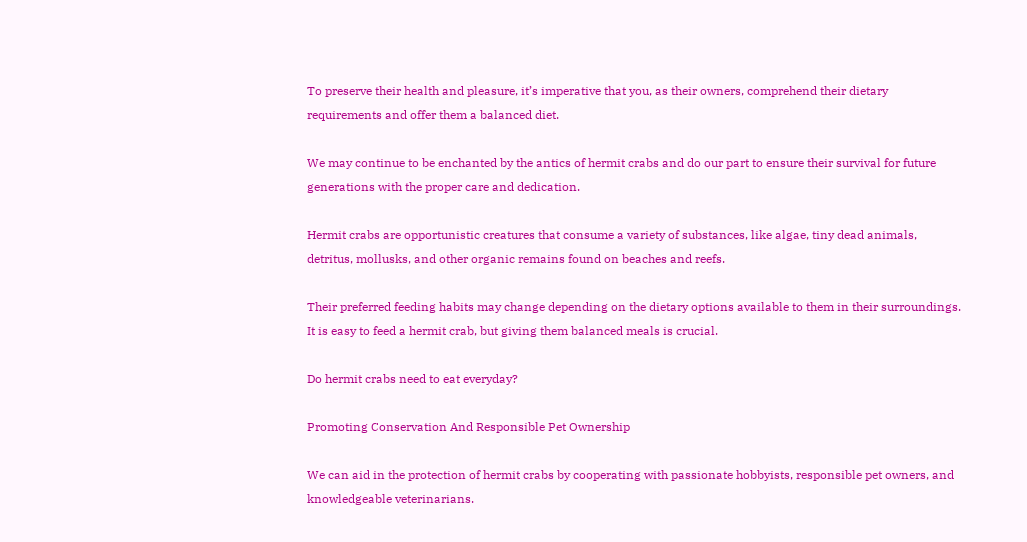To preserve their health and pleasure, it’s imperative that you, as their owners, comprehend their dietary requirements and offer them a balanced diet.

We may continue to be enchanted by the antics of hermit crabs and do our part to ensure their survival for future generations with the proper care and dedication.

Hermit crabs are opportunistic creatures that consume a variety of substances, like algae, tiny dead animals, detritus, mollusks, and other organic remains found on beaches and reefs.

Their preferred feeding habits may change depending on the dietary options available to them in their surroundings. It is easy to feed a hermit crab, but giving them balanced meals is crucial.

Do hermit crabs need to eat everyday?

Promoting Conservation And Responsible Pet Ownership

We can aid in the protection of hermit crabs by cooperating with passionate hobbyists, responsible pet owners, and knowledgeable veterinarians.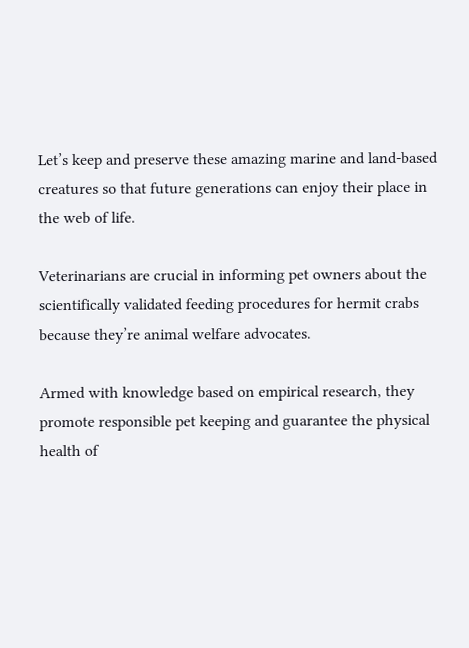Let’s keep and preserve these amazing marine and land-based creatures so that future generations can enjoy their place in the web of life.

Veterinarians are crucial in informing pet owners about the scientifically validated feeding procedures for hermit crabs because they’re animal welfare advocates.

Armed with knowledge based on empirical research, they promote responsible pet keeping and guarantee the physical health of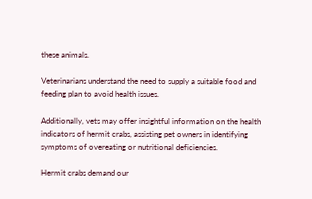these animals.

Veterinarians understand the need to supply a suitable food and feeding plan to avoid health issues.

Additionally, vets may offer insightful information on the health indicators of hermit crabs, assisting pet owners in identifying symptoms of overeating or nutritional deficiencies.

Hermit crabs demand our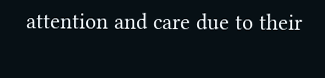attention and care due to their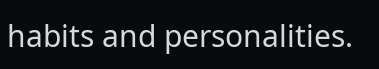habits and personalities.